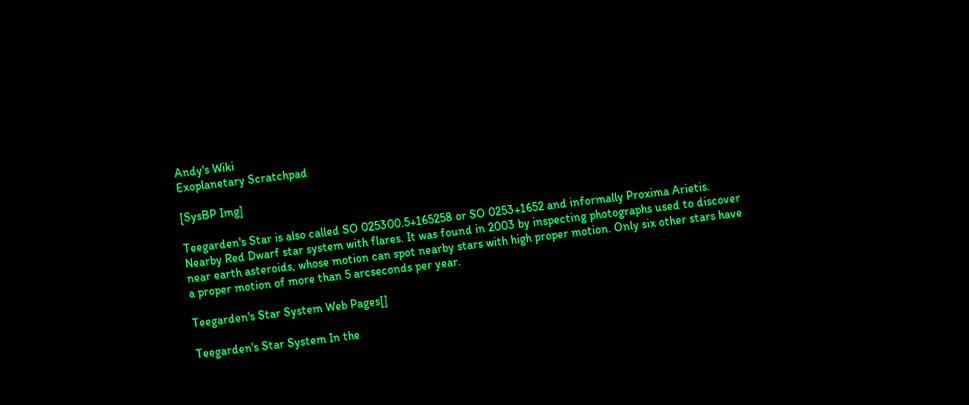Andy's Wiki
Exoplanetary Scratchpad

[SysBP Img]

Teegarden's Star is also called SO 025300.5+165258 or SO 0253+1652 and informally Proxima Arietis. Nearby Red Dwarf star system with flares. It was found in 2003 by inspecting photographs used to discover near earth asteroids, whose motion can spot nearby stars with high proper motion. Only six other stars have a proper motion of more than 5 arcseconds per year.

Teegarden's Star System Web Pages[]

Teegarden's Star System In the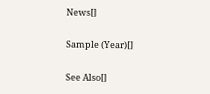News[]

Sample (Year)[]

See Also[]